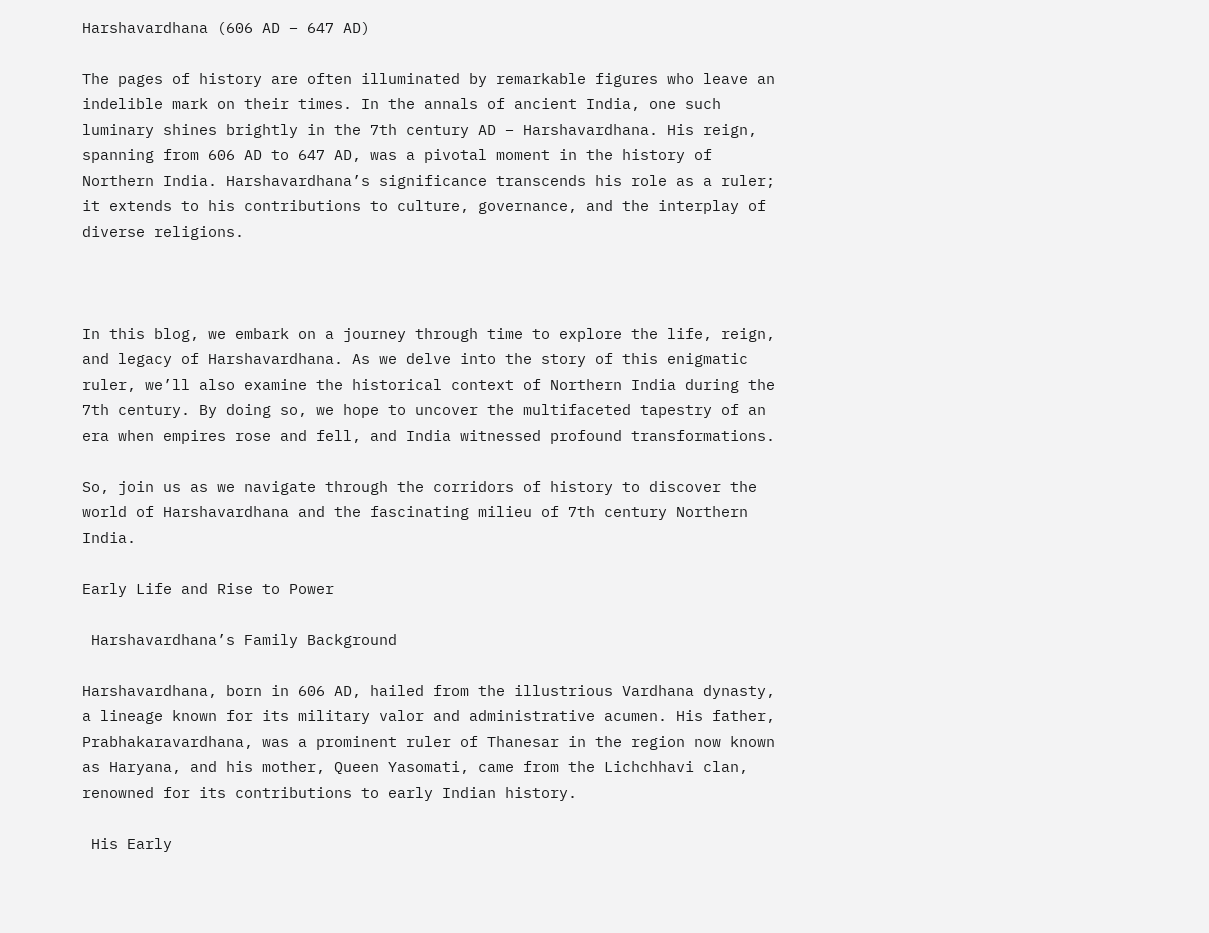Harshavardhana (606 AD – 647 AD)

The pages of history are often illuminated by remarkable figures who leave an indelible mark on their times. In the annals of ancient India, one such luminary shines brightly in the 7th century AD – Harshavardhana. His reign, spanning from 606 AD to 647 AD, was a pivotal moment in the history of Northern India. Harshavardhana’s significance transcends his role as a ruler; it extends to his contributions to culture, governance, and the interplay of diverse religions.



In this blog, we embark on a journey through time to explore the life, reign, and legacy of Harshavardhana. As we delve into the story of this enigmatic ruler, we’ll also examine the historical context of Northern India during the 7th century. By doing so, we hope to uncover the multifaceted tapestry of an era when empires rose and fell, and India witnessed profound transformations.

So, join us as we navigate through the corridors of history to discover the world of Harshavardhana and the fascinating milieu of 7th century Northern India.

Early Life and Rise to Power

 Harshavardhana’s Family Background

Harshavardhana, born in 606 AD, hailed from the illustrious Vardhana dynasty, a lineage known for its military valor and administrative acumen. His father, Prabhakaravardhana, was a prominent ruler of Thanesar in the region now known as Haryana, and his mother, Queen Yasomati, came from the Lichchhavi clan, renowned for its contributions to early Indian history.

 His Early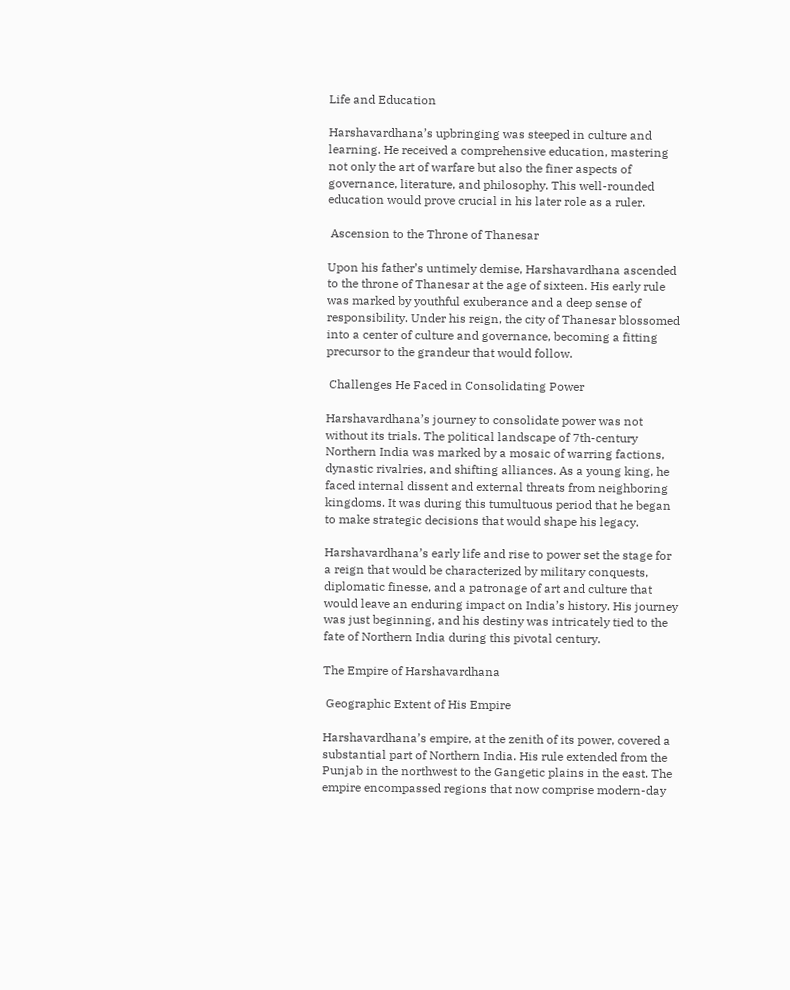Life and Education

Harshavardhana’s upbringing was steeped in culture and learning. He received a comprehensive education, mastering not only the art of warfare but also the finer aspects of governance, literature, and philosophy. This well-rounded education would prove crucial in his later role as a ruler.

 Ascension to the Throne of Thanesar

Upon his father’s untimely demise, Harshavardhana ascended to the throne of Thanesar at the age of sixteen. His early rule was marked by youthful exuberance and a deep sense of responsibility. Under his reign, the city of Thanesar blossomed into a center of culture and governance, becoming a fitting precursor to the grandeur that would follow.

 Challenges He Faced in Consolidating Power

Harshavardhana’s journey to consolidate power was not without its trials. The political landscape of 7th-century Northern India was marked by a mosaic of warring factions, dynastic rivalries, and shifting alliances. As a young king, he faced internal dissent and external threats from neighboring kingdoms. It was during this tumultuous period that he began to make strategic decisions that would shape his legacy.

Harshavardhana’s early life and rise to power set the stage for a reign that would be characterized by military conquests, diplomatic finesse, and a patronage of art and culture that would leave an enduring impact on India’s history. His journey was just beginning, and his destiny was intricately tied to the fate of Northern India during this pivotal century.

The Empire of Harshavardhana

 Geographic Extent of His Empire

Harshavardhana’s empire, at the zenith of its power, covered a substantial part of Northern India. His rule extended from the Punjab in the northwest to the Gangetic plains in the east. The empire encompassed regions that now comprise modern-day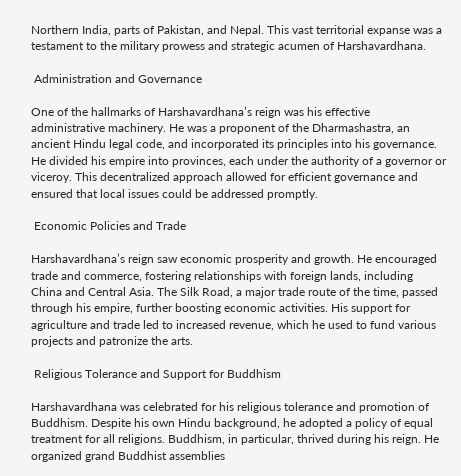Northern India, parts of Pakistan, and Nepal. This vast territorial expanse was a testament to the military prowess and strategic acumen of Harshavardhana.

 Administration and Governance

One of the hallmarks of Harshavardhana’s reign was his effective administrative machinery. He was a proponent of the Dharmashastra, an ancient Hindu legal code, and incorporated its principles into his governance. He divided his empire into provinces, each under the authority of a governor or viceroy. This decentralized approach allowed for efficient governance and ensured that local issues could be addressed promptly.

 Economic Policies and Trade

Harshavardhana’s reign saw economic prosperity and growth. He encouraged trade and commerce, fostering relationships with foreign lands, including China and Central Asia. The Silk Road, a major trade route of the time, passed through his empire, further boosting economic activities. His support for agriculture and trade led to increased revenue, which he used to fund various projects and patronize the arts.

 Religious Tolerance and Support for Buddhism

Harshavardhana was celebrated for his religious tolerance and promotion of Buddhism. Despite his own Hindu background, he adopted a policy of equal treatment for all religions. Buddhism, in particular, thrived during his reign. He organized grand Buddhist assemblies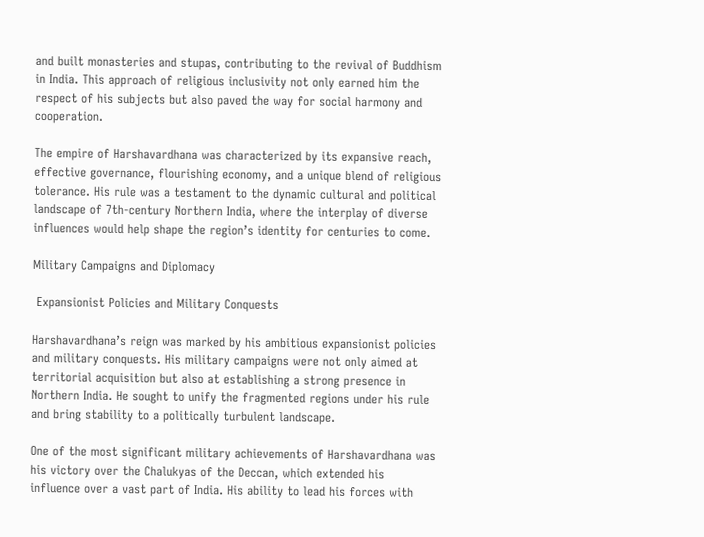and built monasteries and stupas, contributing to the revival of Buddhism in India. This approach of religious inclusivity not only earned him the respect of his subjects but also paved the way for social harmony and cooperation.

The empire of Harshavardhana was characterized by its expansive reach, effective governance, flourishing economy, and a unique blend of religious tolerance. His rule was a testament to the dynamic cultural and political landscape of 7th-century Northern India, where the interplay of diverse influences would help shape the region’s identity for centuries to come.

Military Campaigns and Diplomacy

 Expansionist Policies and Military Conquests

Harshavardhana’s reign was marked by his ambitious expansionist policies and military conquests. His military campaigns were not only aimed at territorial acquisition but also at establishing a strong presence in Northern India. He sought to unify the fragmented regions under his rule and bring stability to a politically turbulent landscape.

One of the most significant military achievements of Harshavardhana was his victory over the Chalukyas of the Deccan, which extended his influence over a vast part of India. His ability to lead his forces with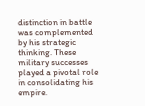distinction in battle was complemented by his strategic thinking. These military successes played a pivotal role in consolidating his empire.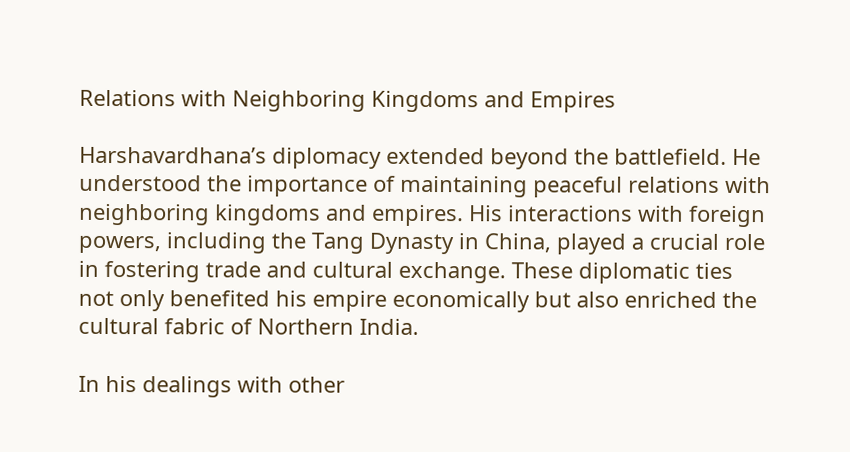Relations with Neighboring Kingdoms and Empires

Harshavardhana’s diplomacy extended beyond the battlefield. He understood the importance of maintaining peaceful relations with neighboring kingdoms and empires. His interactions with foreign powers, including the Tang Dynasty in China, played a crucial role in fostering trade and cultural exchange. These diplomatic ties not only benefited his empire economically but also enriched the cultural fabric of Northern India.

In his dealings with other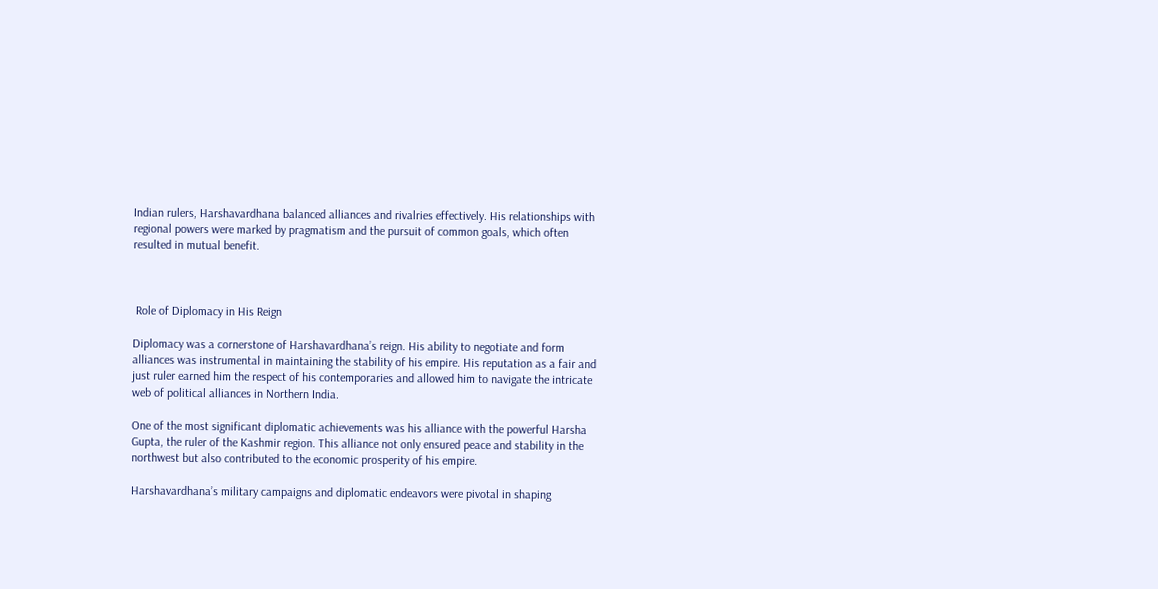Indian rulers, Harshavardhana balanced alliances and rivalries effectively. His relationships with regional powers were marked by pragmatism and the pursuit of common goals, which often resulted in mutual benefit.



 Role of Diplomacy in His Reign

Diplomacy was a cornerstone of Harshavardhana’s reign. His ability to negotiate and form alliances was instrumental in maintaining the stability of his empire. His reputation as a fair and just ruler earned him the respect of his contemporaries and allowed him to navigate the intricate web of political alliances in Northern India.

One of the most significant diplomatic achievements was his alliance with the powerful Harsha Gupta, the ruler of the Kashmir region. This alliance not only ensured peace and stability in the northwest but also contributed to the economic prosperity of his empire.

Harshavardhana’s military campaigns and diplomatic endeavors were pivotal in shaping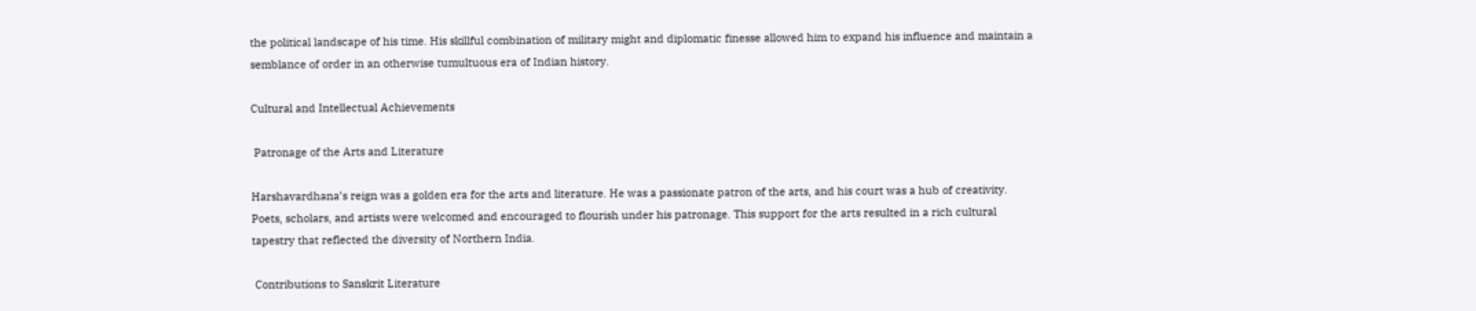the political landscape of his time. His skillful combination of military might and diplomatic finesse allowed him to expand his influence and maintain a semblance of order in an otherwise tumultuous era of Indian history.

Cultural and Intellectual Achievements

 Patronage of the Arts and Literature

Harshavardhana’s reign was a golden era for the arts and literature. He was a passionate patron of the arts, and his court was a hub of creativity. Poets, scholars, and artists were welcomed and encouraged to flourish under his patronage. This support for the arts resulted in a rich cultural tapestry that reflected the diversity of Northern India.

 Contributions to Sanskrit Literature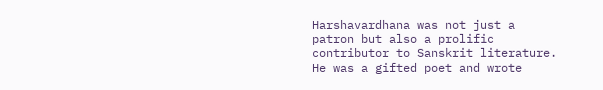Harshavardhana was not just a patron but also a prolific contributor to Sanskrit literature. He was a gifted poet and wrote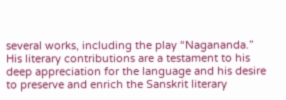several works, including the play “Nagananda.” His literary contributions are a testament to his deep appreciation for the language and his desire to preserve and enrich the Sanskrit literary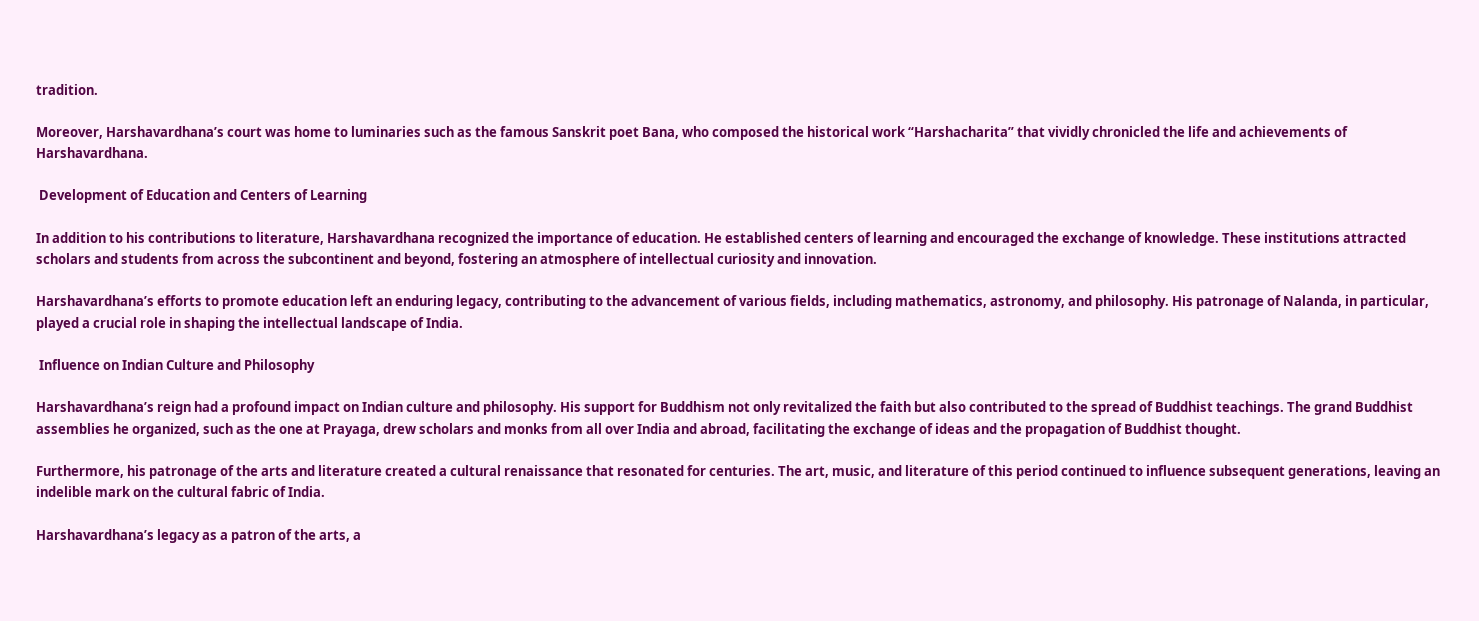tradition.

Moreover, Harshavardhana’s court was home to luminaries such as the famous Sanskrit poet Bana, who composed the historical work “Harshacharita” that vividly chronicled the life and achievements of Harshavardhana.

 Development of Education and Centers of Learning

In addition to his contributions to literature, Harshavardhana recognized the importance of education. He established centers of learning and encouraged the exchange of knowledge. These institutions attracted scholars and students from across the subcontinent and beyond, fostering an atmosphere of intellectual curiosity and innovation.

Harshavardhana’s efforts to promote education left an enduring legacy, contributing to the advancement of various fields, including mathematics, astronomy, and philosophy. His patronage of Nalanda, in particular, played a crucial role in shaping the intellectual landscape of India.

 Influence on Indian Culture and Philosophy

Harshavardhana’s reign had a profound impact on Indian culture and philosophy. His support for Buddhism not only revitalized the faith but also contributed to the spread of Buddhist teachings. The grand Buddhist assemblies he organized, such as the one at Prayaga, drew scholars and monks from all over India and abroad, facilitating the exchange of ideas and the propagation of Buddhist thought.

Furthermore, his patronage of the arts and literature created a cultural renaissance that resonated for centuries. The art, music, and literature of this period continued to influence subsequent generations, leaving an indelible mark on the cultural fabric of India.

Harshavardhana’s legacy as a patron of the arts, a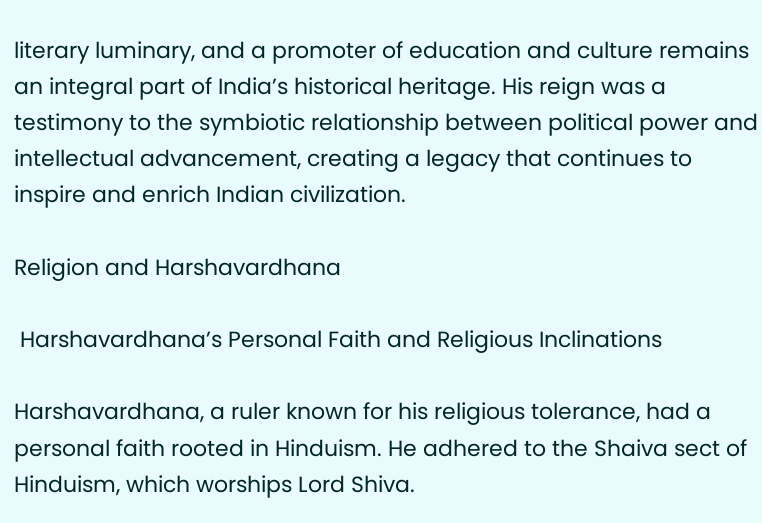literary luminary, and a promoter of education and culture remains an integral part of India’s historical heritage. His reign was a testimony to the symbiotic relationship between political power and intellectual advancement, creating a legacy that continues to inspire and enrich Indian civilization.

Religion and Harshavardhana

 Harshavardhana’s Personal Faith and Religious Inclinations

Harshavardhana, a ruler known for his religious tolerance, had a personal faith rooted in Hinduism. He adhered to the Shaiva sect of Hinduism, which worships Lord Shiva.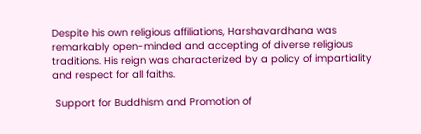Despite his own religious affiliations, Harshavardhana was remarkably open-minded and accepting of diverse religious traditions. His reign was characterized by a policy of impartiality and respect for all faiths.

 Support for Buddhism and Promotion of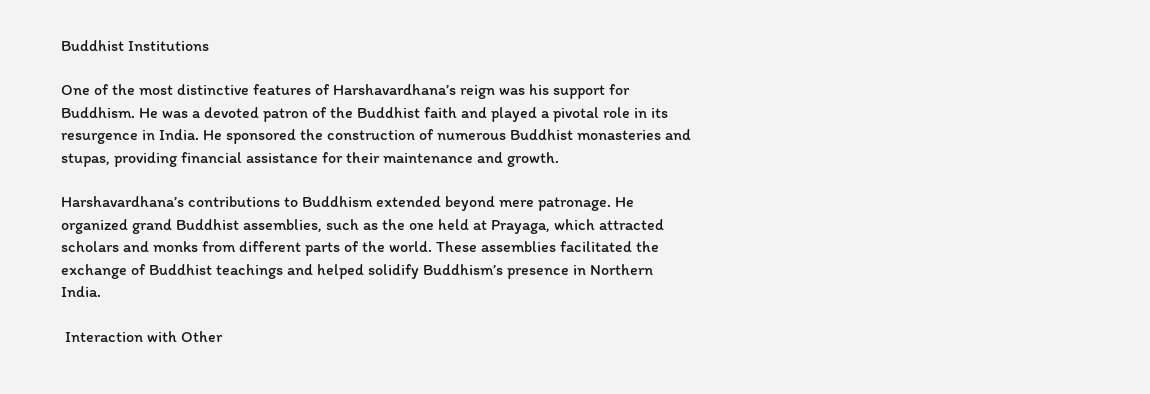Buddhist Institutions

One of the most distinctive features of Harshavardhana’s reign was his support for Buddhism. He was a devoted patron of the Buddhist faith and played a pivotal role in its resurgence in India. He sponsored the construction of numerous Buddhist monasteries and stupas, providing financial assistance for their maintenance and growth.

Harshavardhana’s contributions to Buddhism extended beyond mere patronage. He organized grand Buddhist assemblies, such as the one held at Prayaga, which attracted scholars and monks from different parts of the world. These assemblies facilitated the exchange of Buddhist teachings and helped solidify Buddhism’s presence in Northern India.

 Interaction with Other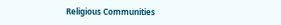Religious Communities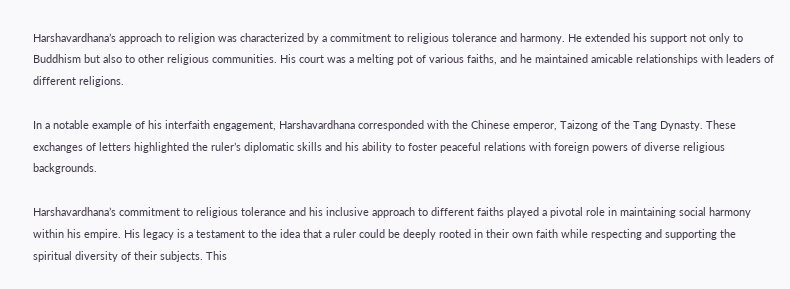Harshavardhana’s approach to religion was characterized by a commitment to religious tolerance and harmony. He extended his support not only to Buddhism but also to other religious communities. His court was a melting pot of various faiths, and he maintained amicable relationships with leaders of different religions.

In a notable example of his interfaith engagement, Harshavardhana corresponded with the Chinese emperor, Taizong of the Tang Dynasty. These exchanges of letters highlighted the ruler’s diplomatic skills and his ability to foster peaceful relations with foreign powers of diverse religious backgrounds.

Harshavardhana’s commitment to religious tolerance and his inclusive approach to different faiths played a pivotal role in maintaining social harmony within his empire. His legacy is a testament to the idea that a ruler could be deeply rooted in their own faith while respecting and supporting the spiritual diversity of their subjects. This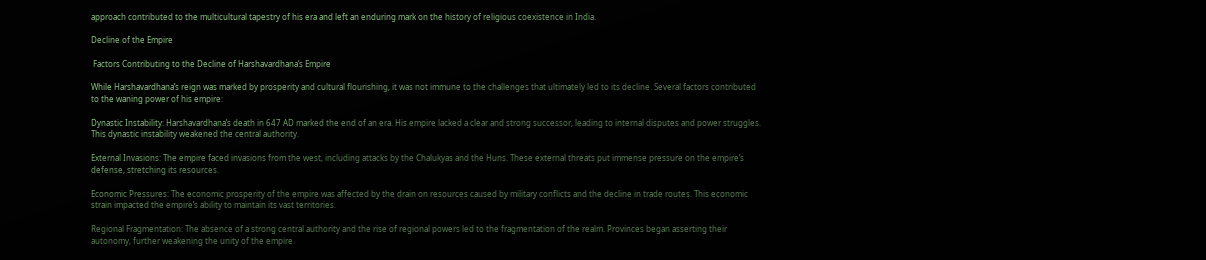approach contributed to the multicultural tapestry of his era and left an enduring mark on the history of religious coexistence in India.

Decline of the Empire

 Factors Contributing to the Decline of Harshavardhana’s Empire

While Harshavardhana’s reign was marked by prosperity and cultural flourishing, it was not immune to the challenges that ultimately led to its decline. Several factors contributed to the waning power of his empire:

Dynastic Instability: Harshavardhana’s death in 647 AD marked the end of an era. His empire lacked a clear and strong successor, leading to internal disputes and power struggles. This dynastic instability weakened the central authority.

External Invasions: The empire faced invasions from the west, including attacks by the Chalukyas and the Huns. These external threats put immense pressure on the empire’s defense, stretching its resources.

Economic Pressures: The economic prosperity of the empire was affected by the drain on resources caused by military conflicts and the decline in trade routes. This economic strain impacted the empire’s ability to maintain its vast territories.

Regional Fragmentation: The absence of a strong central authority and the rise of regional powers led to the fragmentation of the realm. Provinces began asserting their autonomy, further weakening the unity of the empire.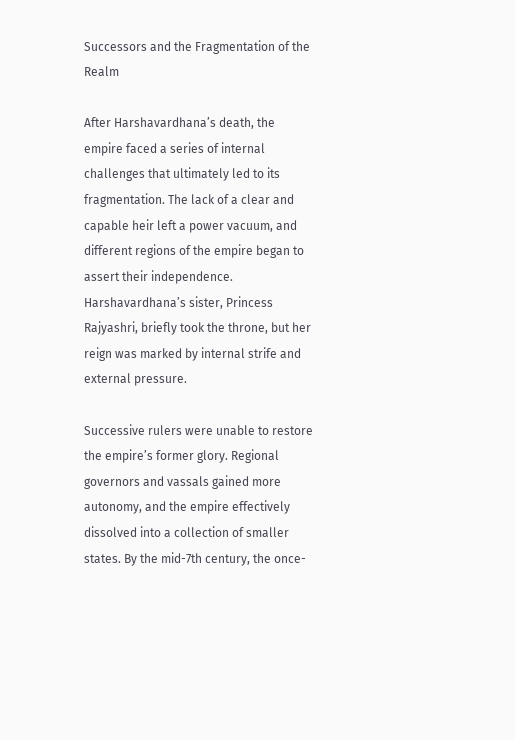Successors and the Fragmentation of the Realm

After Harshavardhana’s death, the empire faced a series of internal challenges that ultimately led to its fragmentation. The lack of a clear and capable heir left a power vacuum, and different regions of the empire began to assert their independence. Harshavardhana’s sister, Princess Rajyashri, briefly took the throne, but her reign was marked by internal strife and external pressure.

Successive rulers were unable to restore the empire’s former glory. Regional governors and vassals gained more autonomy, and the empire effectively dissolved into a collection of smaller states. By the mid-7th century, the once-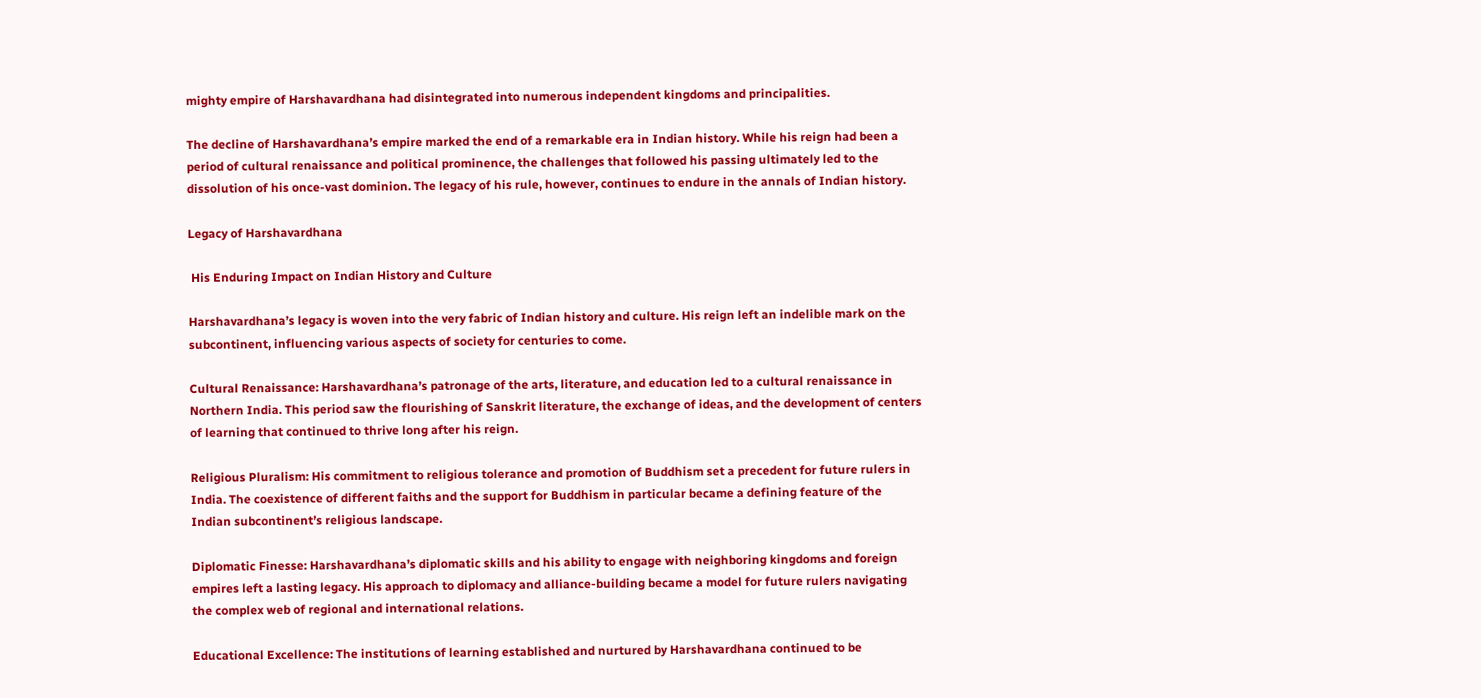mighty empire of Harshavardhana had disintegrated into numerous independent kingdoms and principalities.

The decline of Harshavardhana’s empire marked the end of a remarkable era in Indian history. While his reign had been a period of cultural renaissance and political prominence, the challenges that followed his passing ultimately led to the dissolution of his once-vast dominion. The legacy of his rule, however, continues to endure in the annals of Indian history.

Legacy of Harshavardhana

 His Enduring Impact on Indian History and Culture

Harshavardhana’s legacy is woven into the very fabric of Indian history and culture. His reign left an indelible mark on the subcontinent, influencing various aspects of society for centuries to come.

Cultural Renaissance: Harshavardhana’s patronage of the arts, literature, and education led to a cultural renaissance in Northern India. This period saw the flourishing of Sanskrit literature, the exchange of ideas, and the development of centers of learning that continued to thrive long after his reign.

Religious Pluralism: His commitment to religious tolerance and promotion of Buddhism set a precedent for future rulers in India. The coexistence of different faiths and the support for Buddhism in particular became a defining feature of the Indian subcontinent’s religious landscape.

Diplomatic Finesse: Harshavardhana’s diplomatic skills and his ability to engage with neighboring kingdoms and foreign empires left a lasting legacy. His approach to diplomacy and alliance-building became a model for future rulers navigating the complex web of regional and international relations.

Educational Excellence: The institutions of learning established and nurtured by Harshavardhana continued to be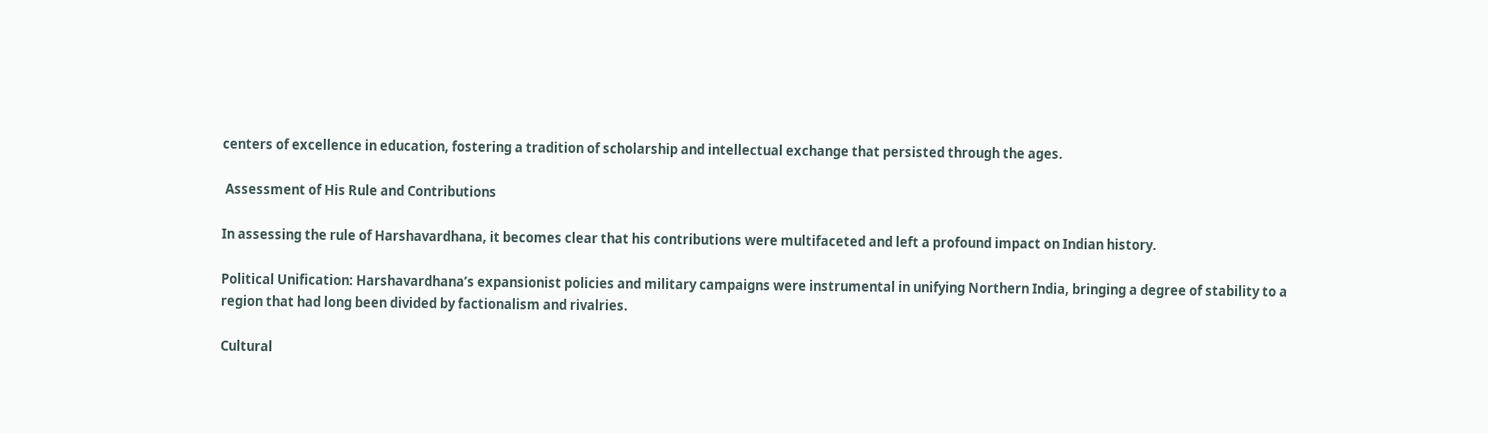centers of excellence in education, fostering a tradition of scholarship and intellectual exchange that persisted through the ages.

 Assessment of His Rule and Contributions

In assessing the rule of Harshavardhana, it becomes clear that his contributions were multifaceted and left a profound impact on Indian history.

Political Unification: Harshavardhana’s expansionist policies and military campaigns were instrumental in unifying Northern India, bringing a degree of stability to a region that had long been divided by factionalism and rivalries.

Cultural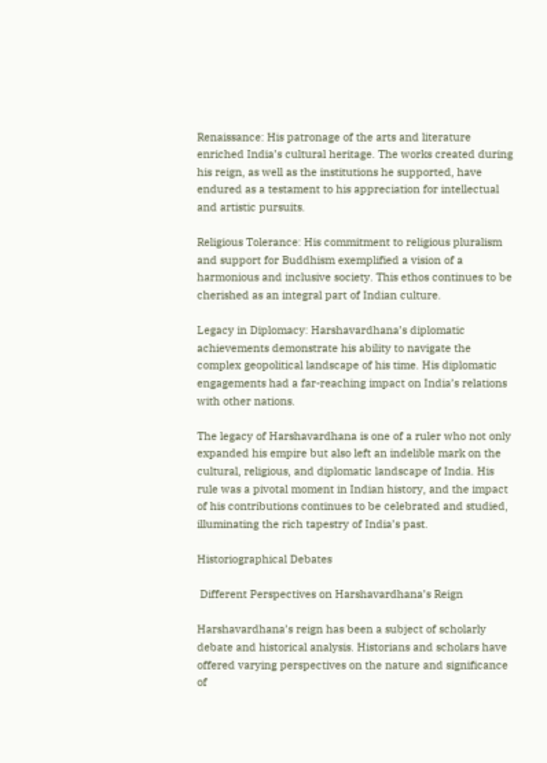Renaissance: His patronage of the arts and literature enriched India’s cultural heritage. The works created during his reign, as well as the institutions he supported, have endured as a testament to his appreciation for intellectual and artistic pursuits.

Religious Tolerance: His commitment to religious pluralism and support for Buddhism exemplified a vision of a harmonious and inclusive society. This ethos continues to be cherished as an integral part of Indian culture.

Legacy in Diplomacy: Harshavardhana’s diplomatic achievements demonstrate his ability to navigate the complex geopolitical landscape of his time. His diplomatic engagements had a far-reaching impact on India’s relations with other nations.

The legacy of Harshavardhana is one of a ruler who not only expanded his empire but also left an indelible mark on the cultural, religious, and diplomatic landscape of India. His rule was a pivotal moment in Indian history, and the impact of his contributions continues to be celebrated and studied, illuminating the rich tapestry of India’s past.

Historiographical Debates

 Different Perspectives on Harshavardhana’s Reign

Harshavardhana’s reign has been a subject of scholarly debate and historical analysis. Historians and scholars have offered varying perspectives on the nature and significance of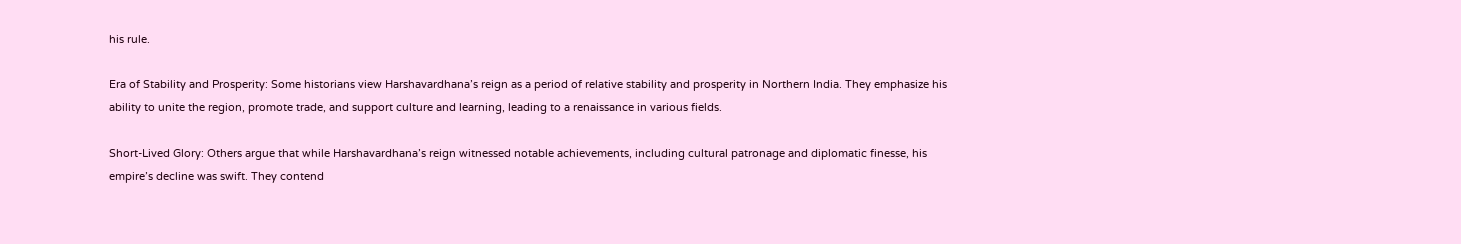his rule.

Era of Stability and Prosperity: Some historians view Harshavardhana’s reign as a period of relative stability and prosperity in Northern India. They emphasize his ability to unite the region, promote trade, and support culture and learning, leading to a renaissance in various fields.

Short-Lived Glory: Others argue that while Harshavardhana’s reign witnessed notable achievements, including cultural patronage and diplomatic finesse, his empire’s decline was swift. They contend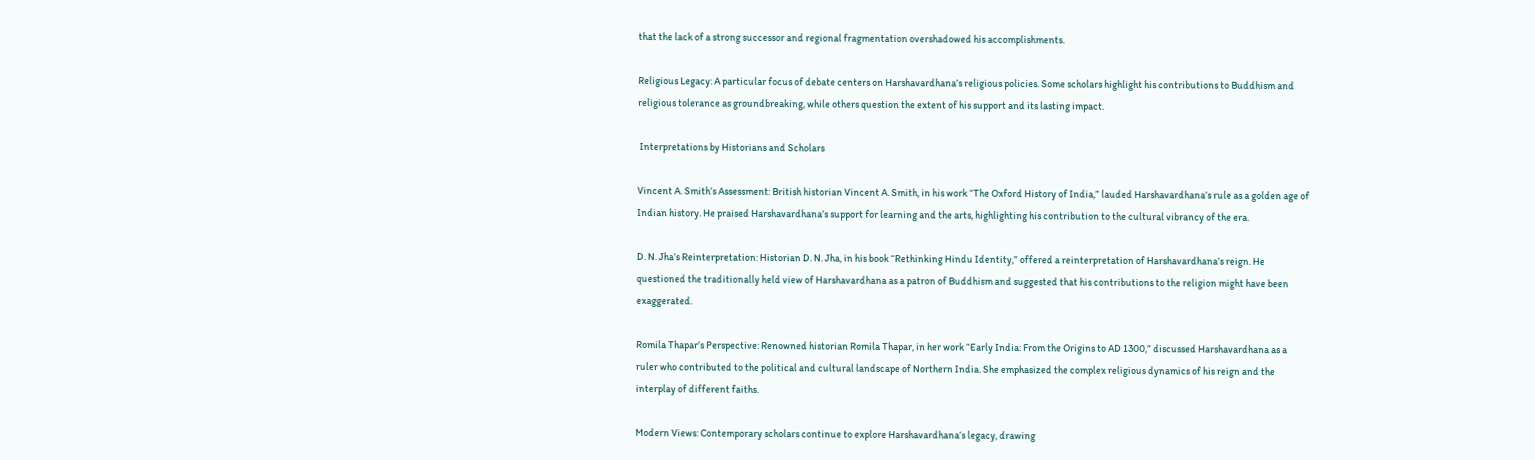that the lack of a strong successor and regional fragmentation overshadowed his accomplishments.

Religious Legacy: A particular focus of debate centers on Harshavardhana’s religious policies. Some scholars highlight his contributions to Buddhism and religious tolerance as groundbreaking, while others question the extent of his support and its lasting impact.

 Interpretations by Historians and Scholars

Vincent A. Smith’s Assessment: British historian Vincent A. Smith, in his work “The Oxford History of India,” lauded Harshavardhana’s rule as a golden age of Indian history. He praised Harshavardhana’s support for learning and the arts, highlighting his contribution to the cultural vibrancy of the era.

D. N. Jha’s Reinterpretation: Historian D. N. Jha, in his book “Rethinking Hindu Identity,” offered a reinterpretation of Harshavardhana’s reign. He questioned the traditionally held view of Harshavardhana as a patron of Buddhism and suggested that his contributions to the religion might have been exaggerated.

Romila Thapar’s Perspective: Renowned historian Romila Thapar, in her work “Early India: From the Origins to AD 1300,” discussed Harshavardhana as a ruler who contributed to the political and cultural landscape of Northern India. She emphasized the complex religious dynamics of his reign and the interplay of different faiths.

Modern Views: Contemporary scholars continue to explore Harshavardhana’s legacy, drawing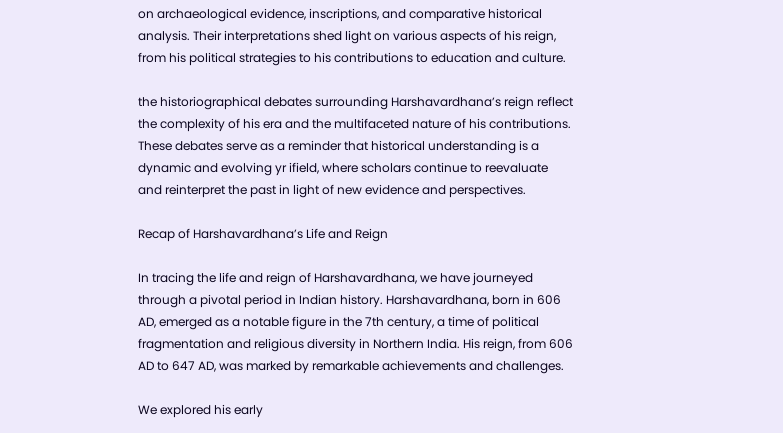on archaeological evidence, inscriptions, and comparative historical analysis. Their interpretations shed light on various aspects of his reign, from his political strategies to his contributions to education and culture.

the historiographical debates surrounding Harshavardhana’s reign reflect the complexity of his era and the multifaceted nature of his contributions. These debates serve as a reminder that historical understanding is a dynamic and evolving yr ifield, where scholars continue to reevaluate and reinterpret the past in light of new evidence and perspectives.

Recap of Harshavardhana’s Life and Reign

In tracing the life and reign of Harshavardhana, we have journeyed through a pivotal period in Indian history. Harshavardhana, born in 606 AD, emerged as a notable figure in the 7th century, a time of political fragmentation and religious diversity in Northern India. His reign, from 606 AD to 647 AD, was marked by remarkable achievements and challenges.

We explored his early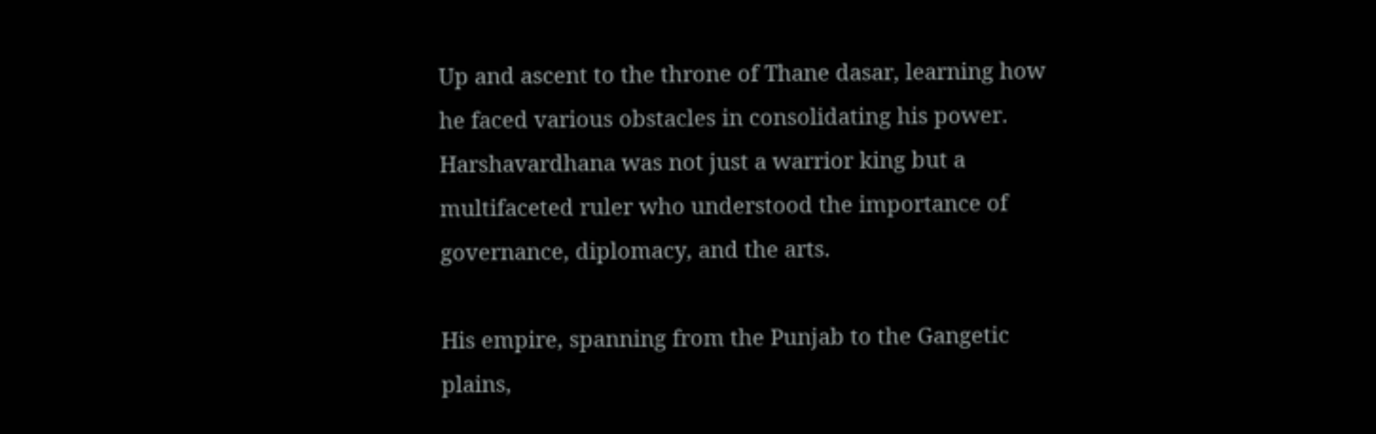Up and ascent to the throne of Thane dasar, learning how he faced various obstacles in consolidating his power. Harshavardhana was not just a warrior king but a multifaceted ruler who understood the importance of governance, diplomacy, and the arts.

His empire, spanning from the Punjab to the Gangetic plains,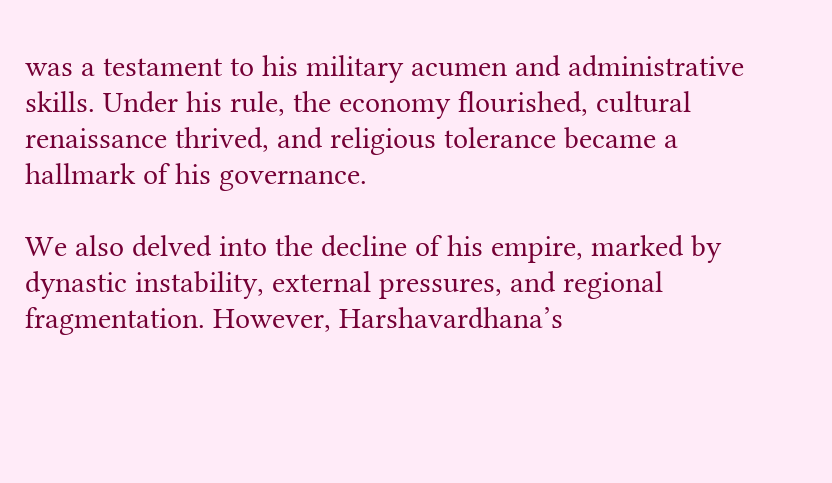was a testament to his military acumen and administrative skills. Under his rule, the economy flourished, cultural renaissance thrived, and religious tolerance became a hallmark of his governance.

We also delved into the decline of his empire, marked by dynastic instability, external pressures, and regional fragmentation. However, Harshavardhana’s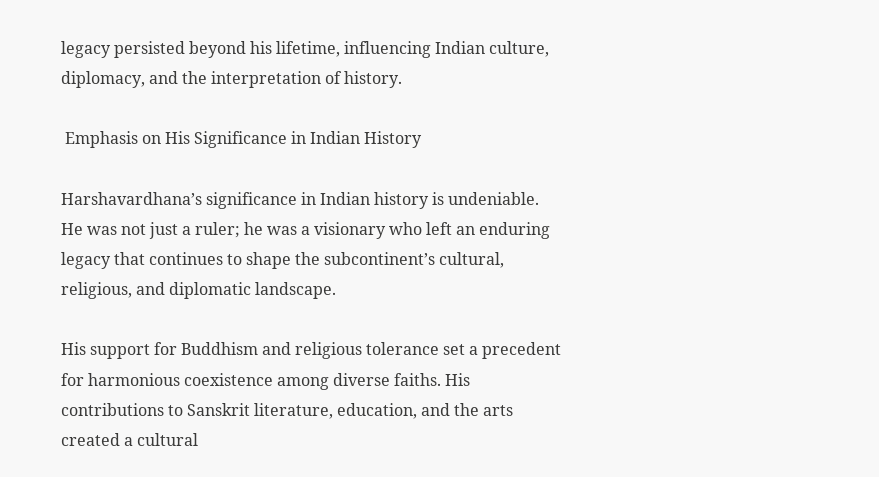legacy persisted beyond his lifetime, influencing Indian culture, diplomacy, and the interpretation of history.

 Emphasis on His Significance in Indian History

Harshavardhana’s significance in Indian history is undeniable. He was not just a ruler; he was a visionary who left an enduring legacy that continues to shape the subcontinent’s cultural, religious, and diplomatic landscape.

His support for Buddhism and religious tolerance set a precedent for harmonious coexistence among diverse faiths. His contributions to Sanskrit literature, education, and the arts created a cultural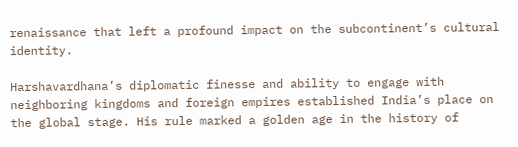renaissance that left a profound impact on the subcontinent’s cultural identity.

Harshavardhana’s diplomatic finesse and ability to engage with neighboring kingdoms and foreign empires established India’s place on the global stage. His rule marked a golden age in the history of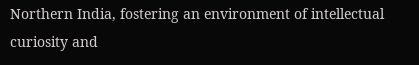Northern India, fostering an environment of intellectual curiosity and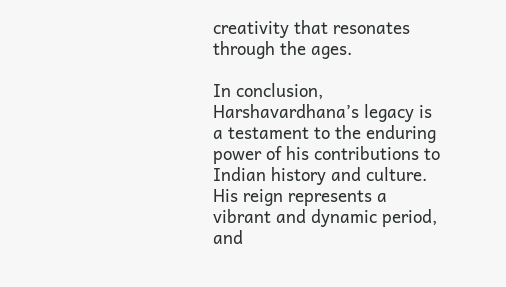creativity that resonates through the ages.

In conclusion, Harshavardhana’s legacy is a testament to the enduring power of his contributions to Indian history and culture. His reign represents a vibrant and dynamic period, and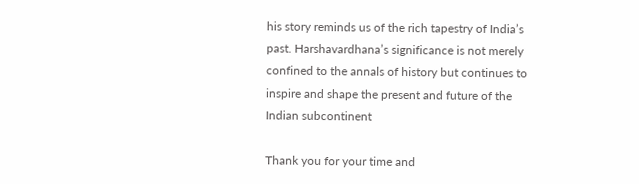his story reminds us of the rich tapestry of India’s past. Harshavardhana’s significance is not merely confined to the annals of history but continues to inspire and shape the present and future of the Indian subcontinent

Thank you for your time and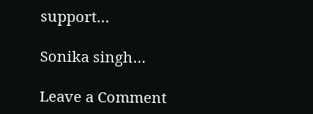support…

Sonika singh…

Leave a Comment